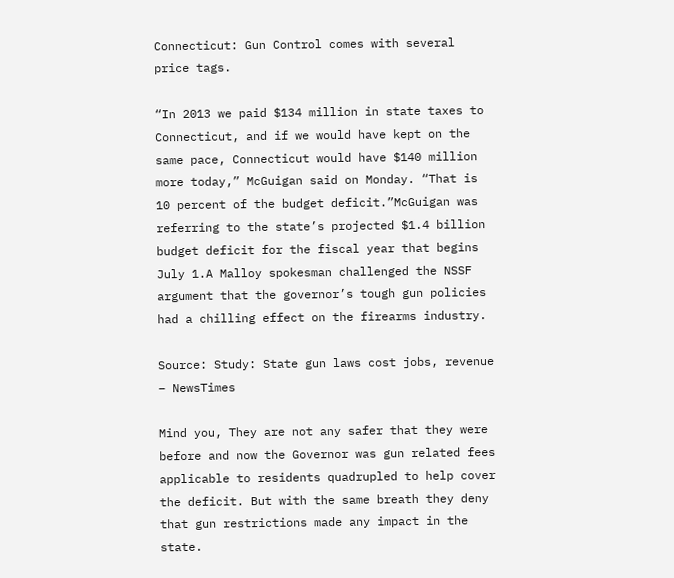Connecticut: Gun Control comes with several price tags.

“In 2013 we paid $134 million in state taxes to Connecticut, and if we would have kept on the same pace, Connecticut would have $140 million more today,” McGuigan said on Monday. “That is 10 percent of the budget deficit.”McGuigan was referring to the state’s projected $1.4 billion budget deficit for the fiscal year that begins July 1.A Malloy spokesman challenged the NSSF argument that the governor’s tough gun policies had a chilling effect on the firearms industry.

Source: Study: State gun laws cost jobs, revenue – NewsTimes

Mind you, They are not any safer that they were before and now the Governor was gun related fees applicable to residents quadrupled to help cover the deficit. But with the same breath they deny that gun restrictions made any impact in the state.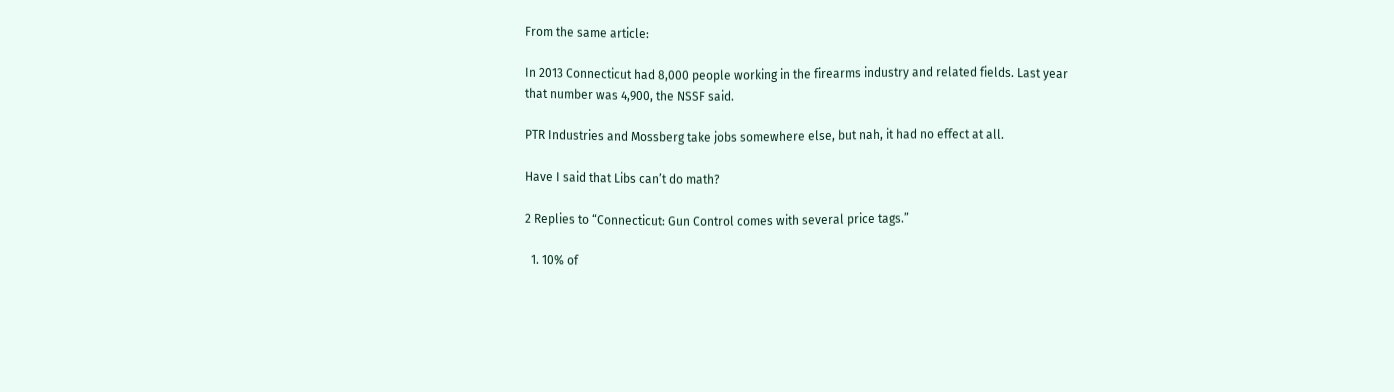From the same article:

In 2013 Connecticut had 8,000 people working in the firearms industry and related fields. Last year that number was 4,900, the NSSF said.

PTR Industries and Mossberg take jobs somewhere else, but nah, it had no effect at all.

Have I said that Libs can’t do math?

2 Replies to “Connecticut: Gun Control comes with several price tags.”

  1. 10% of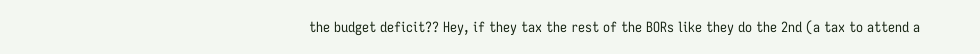the budget deficit?? Hey, if they tax the rest of the BORs like they do the 2nd (a tax to attend a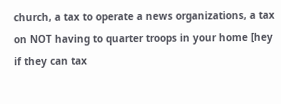church, a tax to operate a news organizations, a tax on NOT having to quarter troops in your home [hey if they can tax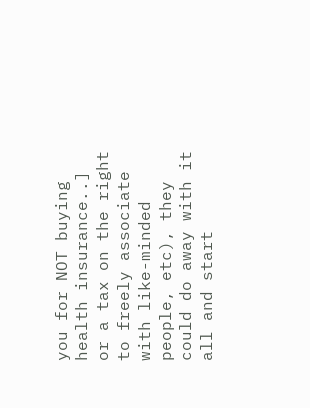you for NOT buying health insurance..] or a tax on the right to freely associate with like-minded people, etc), they could do away with it all and start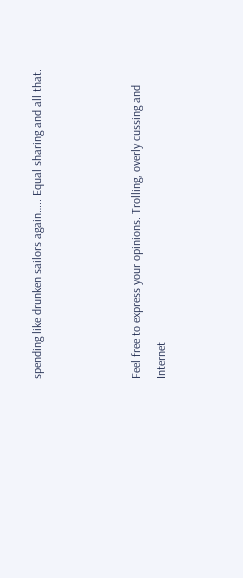spending like drunken sailors again….. Equal sharing and all that.



Feel free to express your opinions. Trolling, overly cussing and Internet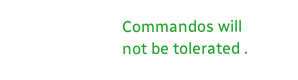Commandos will not be tolerated .